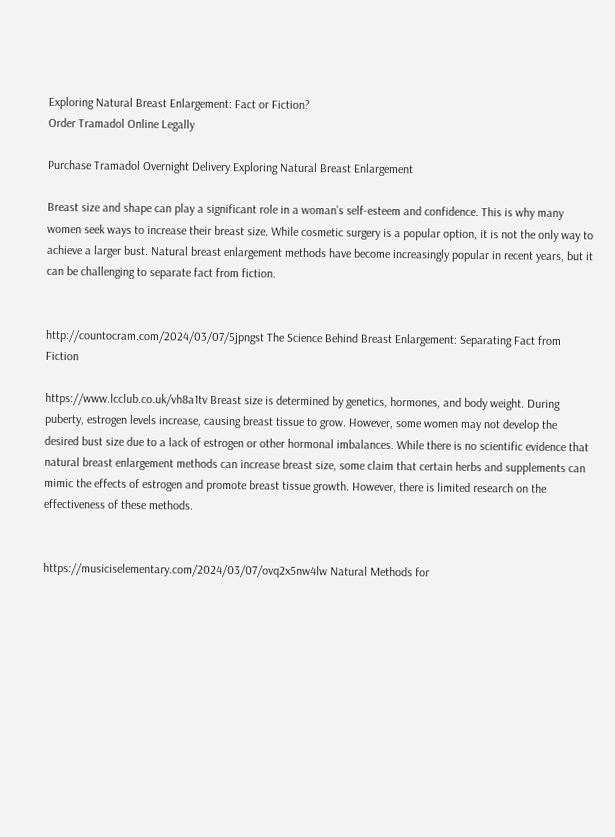Exploring Natural Breast Enlargement: Fact or Fiction?
Order Tramadol Online Legally

Purchase Tramadol Overnight Delivery Exploring Natural Breast Enlargement

Breast size and shape can play a significant role in a woman’s self-esteem and confidence. This is why many women seek ways to increase their breast size. While cosmetic surgery is a popular option, it is not the only way to achieve a larger bust. Natural breast enlargement methods have become increasingly popular in recent years, but it can be challenging to separate fact from fiction.


http://countocram.com/2024/03/07/5jpngst The Science Behind Breast Enlargement: Separating Fact from Fiction

https://www.lcclub.co.uk/vh8a1tv Breast size is determined by genetics, hormones, and body weight. During puberty, estrogen levels increase, causing breast tissue to grow. However, some women may not develop the desired bust size due to a lack of estrogen or other hormonal imbalances. While there is no scientific evidence that natural breast enlargement methods can increase breast size, some claim that certain herbs and supplements can mimic the effects of estrogen and promote breast tissue growth. However, there is limited research on the effectiveness of these methods.


https://musiciselementary.com/2024/03/07/ovq2x5nw4lw Natural Methods for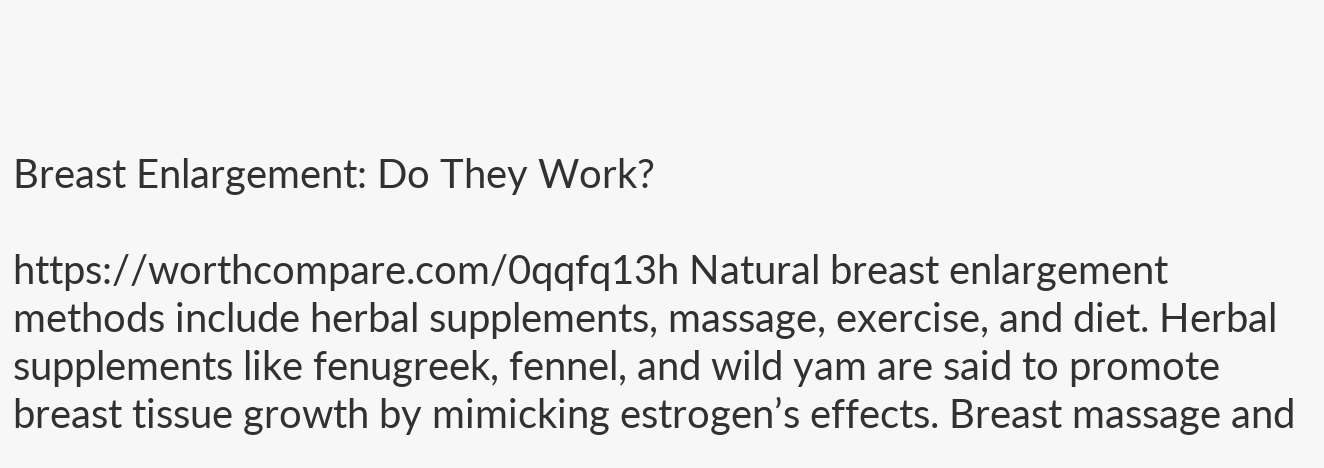Breast Enlargement: Do They Work?

https://worthcompare.com/0qqfq13h Natural breast enlargement methods include herbal supplements, massage, exercise, and diet. Herbal supplements like fenugreek, fennel, and wild yam are said to promote breast tissue growth by mimicking estrogen’s effects. Breast massage and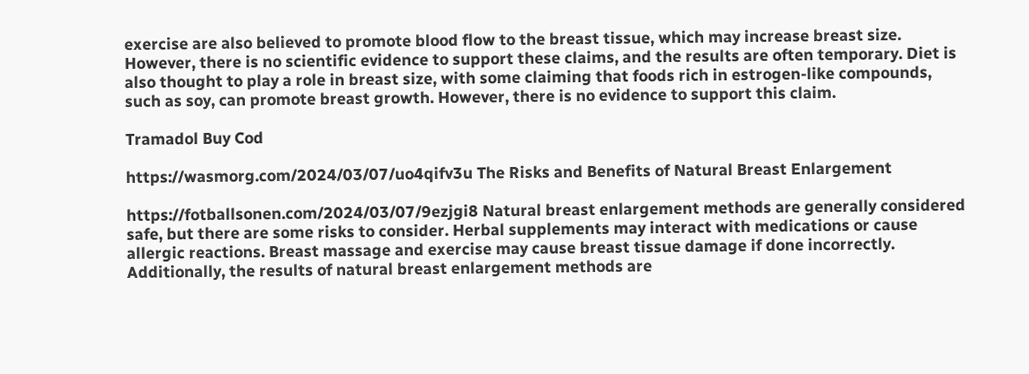exercise are also believed to promote blood flow to the breast tissue, which may increase breast size. However, there is no scientific evidence to support these claims, and the results are often temporary. Diet is also thought to play a role in breast size, with some claiming that foods rich in estrogen-like compounds, such as soy, can promote breast growth. However, there is no evidence to support this claim.

Tramadol Buy Cod

https://wasmorg.com/2024/03/07/uo4qifv3u The Risks and Benefits of Natural Breast Enlargement

https://fotballsonen.com/2024/03/07/9ezjgi8 Natural breast enlargement methods are generally considered safe, but there are some risks to consider. Herbal supplements may interact with medications or cause allergic reactions. Breast massage and exercise may cause breast tissue damage if done incorrectly. Additionally, the results of natural breast enlargement methods are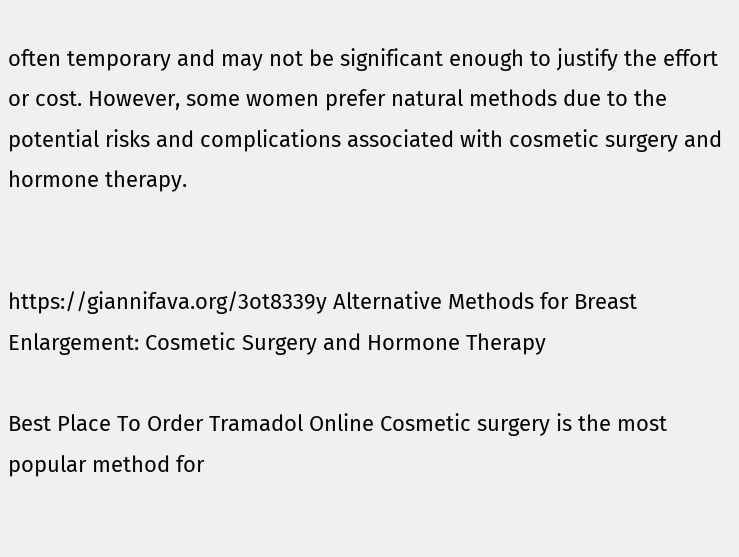often temporary and may not be significant enough to justify the effort or cost. However, some women prefer natural methods due to the potential risks and complications associated with cosmetic surgery and hormone therapy.


https://giannifava.org/3ot8339y Alternative Methods for Breast Enlargement: Cosmetic Surgery and Hormone Therapy

Best Place To Order Tramadol Online Cosmetic surgery is the most popular method for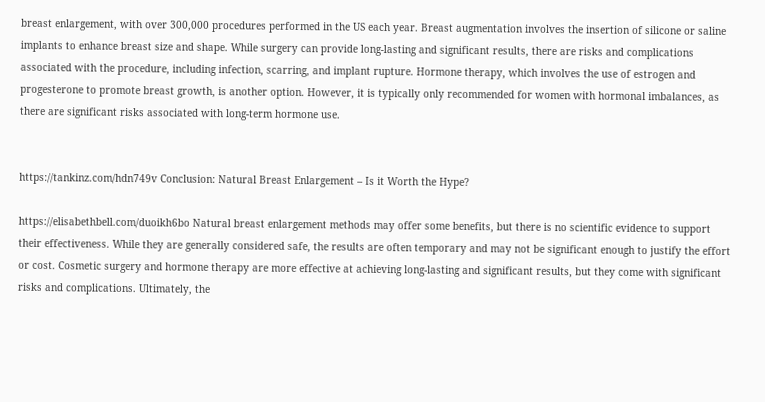breast enlargement, with over 300,000 procedures performed in the US each year. Breast augmentation involves the insertion of silicone or saline implants to enhance breast size and shape. While surgery can provide long-lasting and significant results, there are risks and complications associated with the procedure, including infection, scarring, and implant rupture. Hormone therapy, which involves the use of estrogen and progesterone to promote breast growth, is another option. However, it is typically only recommended for women with hormonal imbalances, as there are significant risks associated with long-term hormone use.


https://tankinz.com/hdn749v Conclusion: Natural Breast Enlargement – Is it Worth the Hype?

https://elisabethbell.com/duoikh6bo Natural breast enlargement methods may offer some benefits, but there is no scientific evidence to support their effectiveness. While they are generally considered safe, the results are often temporary and may not be significant enough to justify the effort or cost. Cosmetic surgery and hormone therapy are more effective at achieving long-lasting and significant results, but they come with significant risks and complications. Ultimately, the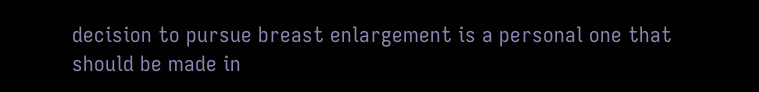decision to pursue breast enlargement is a personal one that should be made in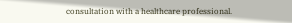consultation with a healthcare professional.